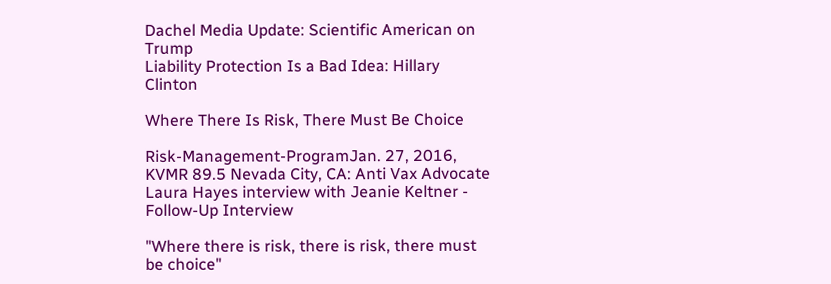Dachel Media Update: Scientific American on Trump
Liability Protection Is a Bad Idea: Hillary Clinton

Where There Is Risk, There Must Be Choice

Risk-Management-ProgramJan. 27, 2016, KVMR 89.5 Nevada City, CA: Anti Vax Advocate Laura Hayes interview with Jeanie Keltner - Follow-Up Interview

"Where there is risk, there is risk, there must be choice"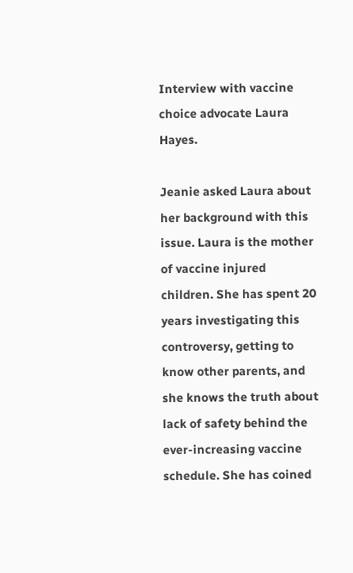Interview with vaccine choice advocate Laura Hayes.

Jeanie asked Laura about her background with this issue. Laura is the mother of vaccine injured children. She has spent 20 years investigating this controversy, getting to know other parents, and she knows the truth about lack of safety behind the ever-increasing vaccine schedule. She has coined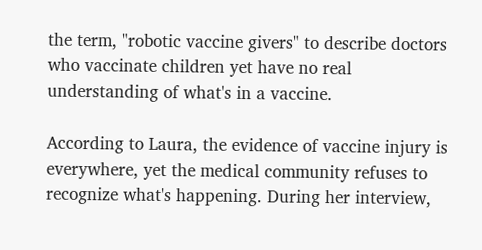the term, "robotic vaccine givers" to describe doctors who vaccinate children yet have no real understanding of what's in a vaccine.

According to Laura, the evidence of vaccine injury is everywhere, yet the medical community refuses to recognize what's happening. During her interview,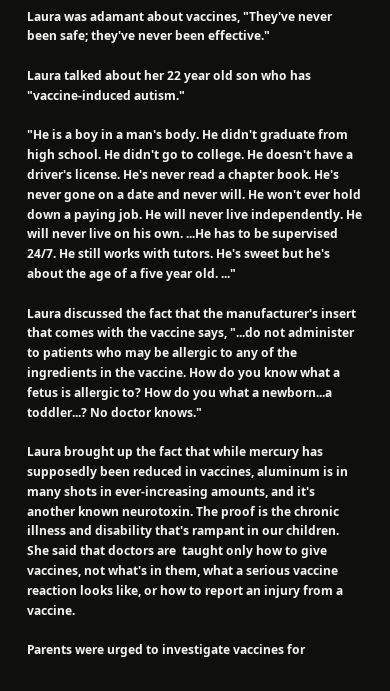Laura was adamant about vaccines, "They've never been safe; they've never been effective."

Laura talked about her 22 year old son who has "vaccine-induced autism."

"He is a boy in a man's body. He didn't graduate from high school. He didn't go to college. He doesn't have a driver's license. He's never read a chapter book. He's never gone on a date and never will. He won't ever hold down a paying job. He will never live independently. He will never live on his own. ...He has to be supervised 24/7. He still works with tutors. He's sweet but he's about the age of a five year old. ..."

Laura discussed the fact that the manufacturer's insert that comes with the vaccine says, "...do not administer to patients who may be allergic to any of the ingredients in the vaccine. How do you know what a fetus is allergic to? How do you what a newborn...a toddler...? No doctor knows."

Laura brought up the fact that while mercury has supposedly been reduced in vaccines, aluminum is in many shots in ever-increasing amounts, and it's another known neurotoxin. The proof is the chronic illness and disability that's rampant in our children.  She said that doctors are  taught only how to give vaccines, not what's in them, what a serious vaccine reaction looks like, or how to report an injury from a vaccine.

Parents were urged to investigate vaccines for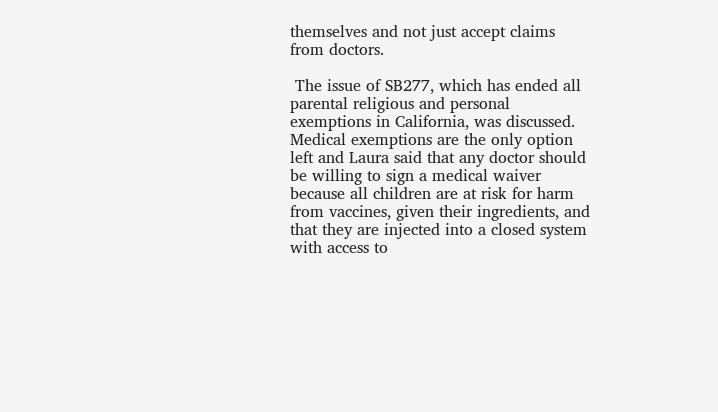themselves and not just accept claims from doctors.

 The issue of SB277, which has ended all parental religious and personal exemptions in California, was discussed. Medical exemptions are the only option left and Laura said that any doctor should be willing to sign a medical waiver because all children are at risk for harm from vaccines, given their ingredients, and that they are injected into a closed system with access to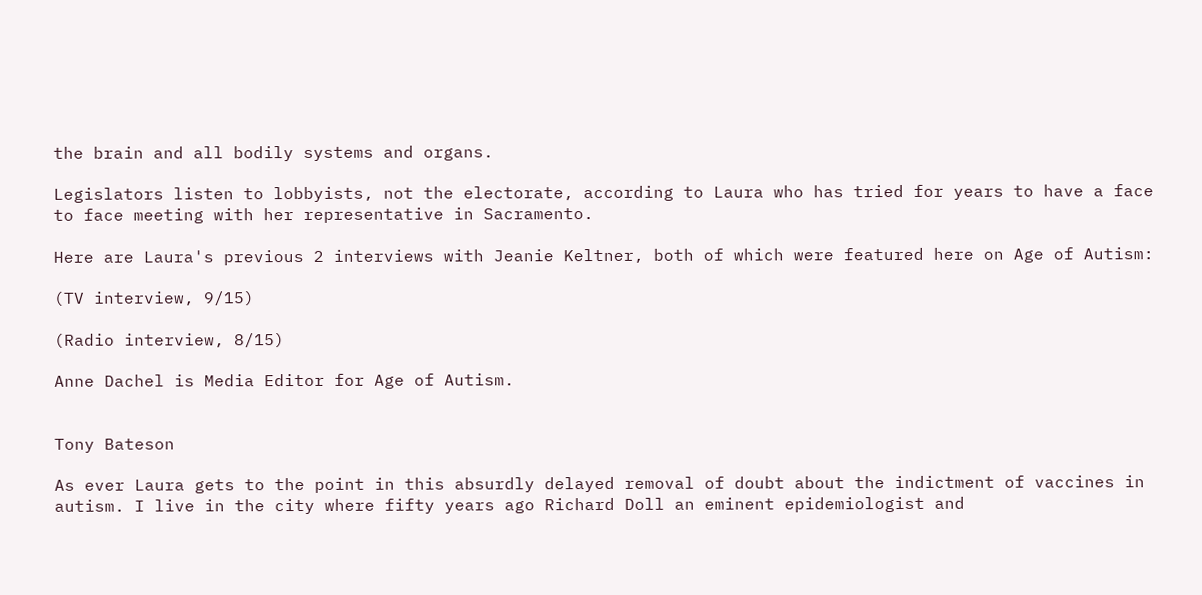the brain and all bodily systems and organs.

Legislators listen to lobbyists, not the electorate, according to Laura who has tried for years to have a face to face meeting with her representative in Sacramento.

Here are Laura's previous 2 interviews with Jeanie Keltner, both of which were featured here on Age of Autism:

(TV interview, 9/15)

(Radio interview, 8/15)

Anne Dachel is Media Editor for Age of Autism.


Tony Bateson

As ever Laura gets to the point in this absurdly delayed removal of doubt about the indictment of vaccines in autism. I live in the city where fifty years ago Richard Doll an eminent epidemiologist and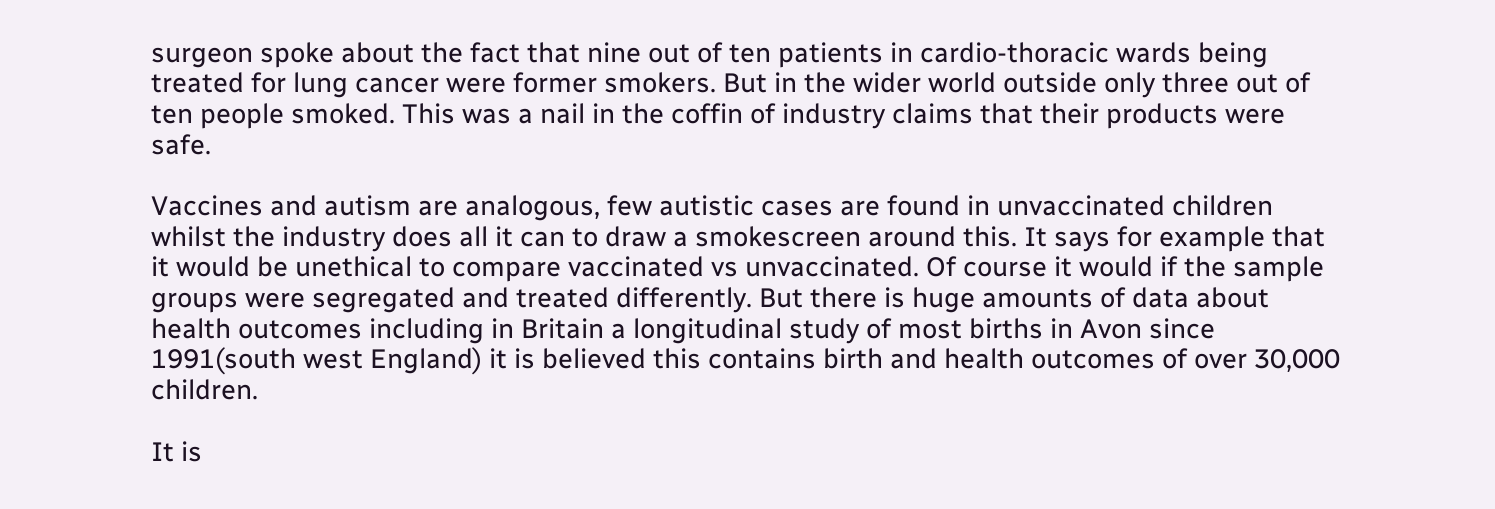surgeon spoke about the fact that nine out of ten patients in cardio-thoracic wards being treated for lung cancer were former smokers. But in the wider world outside only three out of ten people smoked. This was a nail in the coffin of industry claims that their products were safe.

Vaccines and autism are analogous, few autistic cases are found in unvaccinated children whilst the industry does all it can to draw a smokescreen around this. It says for example that it would be unethical to compare vaccinated vs unvaccinated. Of course it would if the sample groups were segregated and treated differently. But there is huge amounts of data about health outcomes including in Britain a longitudinal study of most births in Avon since 1991(south west England) it is believed this contains birth and health outcomes of over 30,000 children.

It is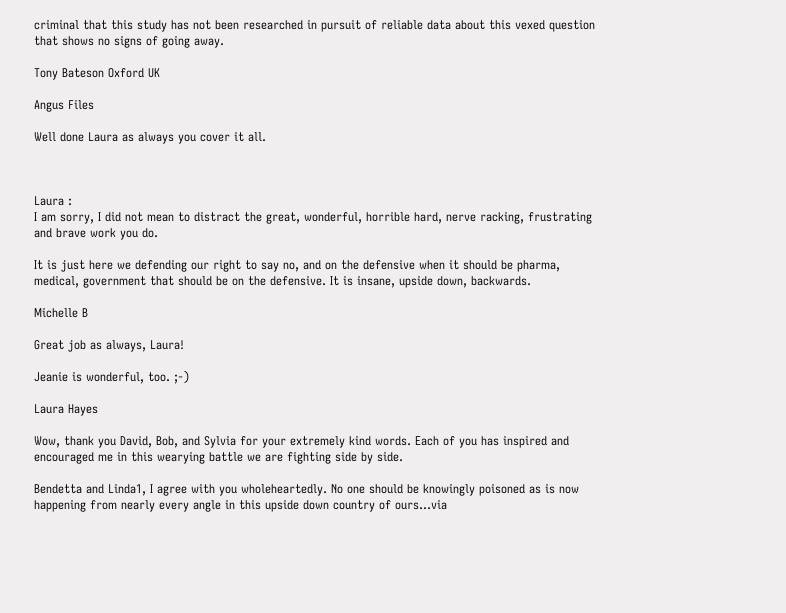criminal that this study has not been researched in pursuit of reliable data about this vexed question that shows no signs of going away.

Tony Bateson Oxford UK

Angus Files

Well done Laura as always you cover it all.



Laura :
I am sorry, I did not mean to distract the great, wonderful, horrible hard, nerve racking, frustrating and brave work you do.

It is just here we defending our right to say no, and on the defensive when it should be pharma, medical, government that should be on the defensive. It is insane, upside down, backwards.

Michelle B

Great job as always, Laura!

Jeanie is wonderful, too. ;-)

Laura Hayes

Wow, thank you David, Bob, and Sylvia for your extremely kind words. Each of you has inspired and encouraged me in this wearying battle we are fighting side by side.

Bendetta and Linda1, I agree with you wholeheartedly. No one should be knowingly poisoned as is now happening from nearly every angle in this upside down country of ours...via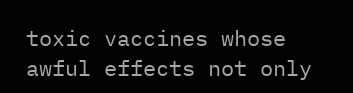toxic vaccines whose awful effects not only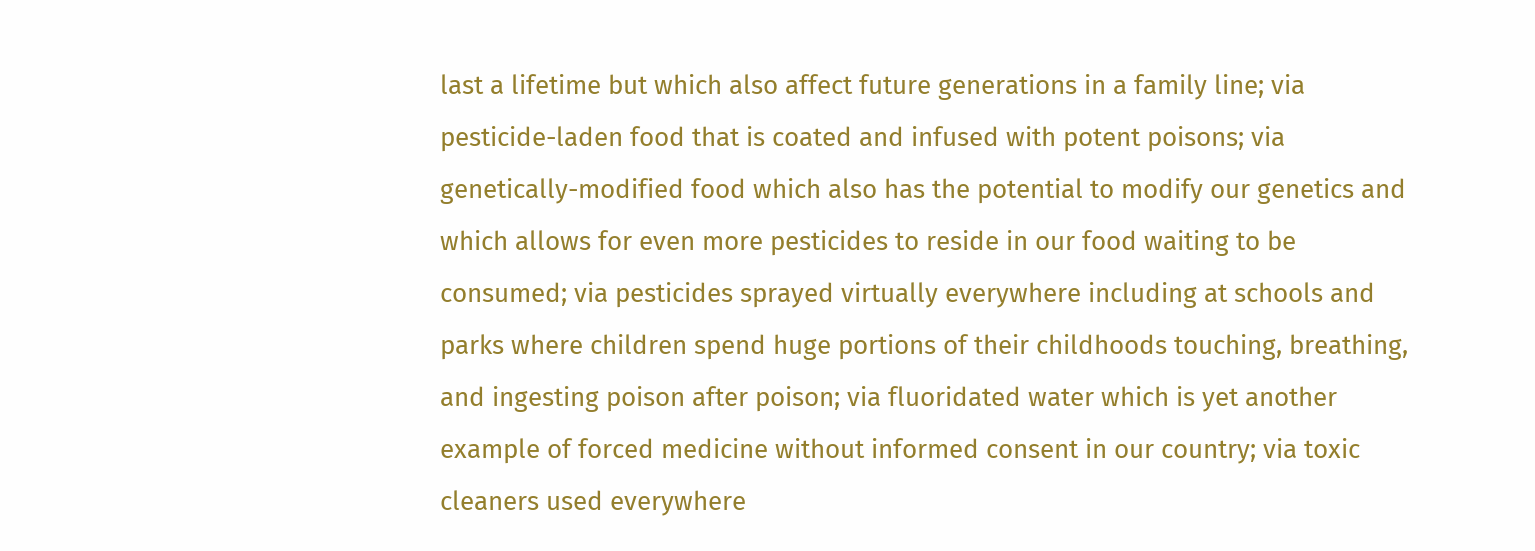last a lifetime but which also affect future generations in a family line; via pesticide-laden food that is coated and infused with potent poisons; via genetically-modified food which also has the potential to modify our genetics and which allows for even more pesticides to reside in our food waiting to be consumed; via pesticides sprayed virtually everywhere including at schools and parks where children spend huge portions of their childhoods touching, breathing, and ingesting poison after poison; via fluoridated water which is yet another example of forced medicine without informed consent in our country; via toxic cleaners used everywhere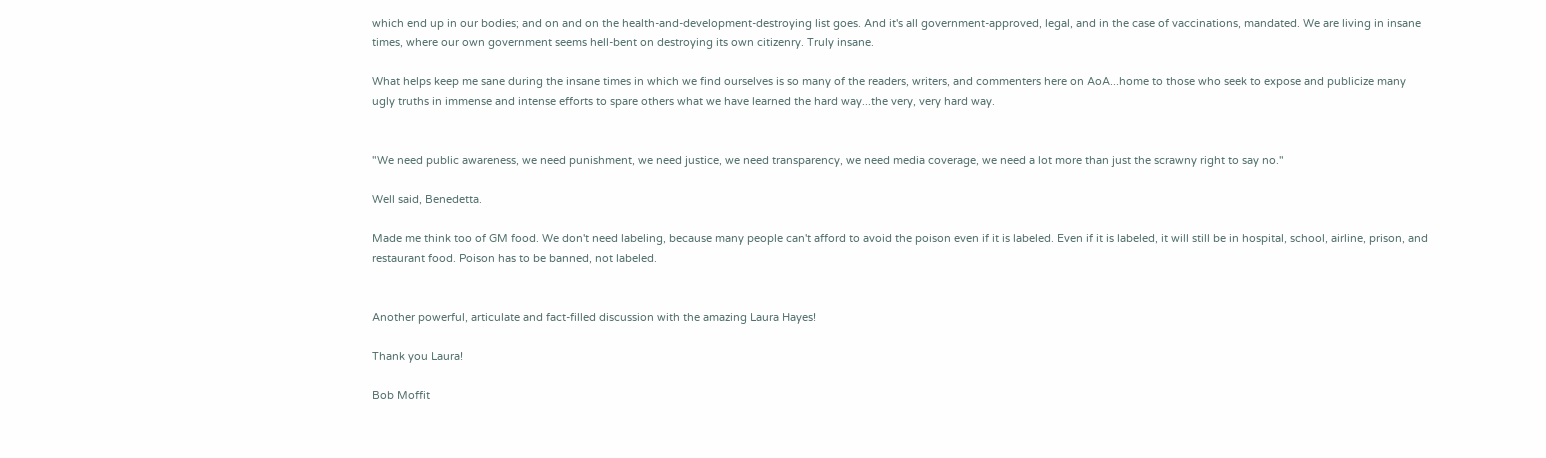which end up in our bodies; and on and on the health-and-development-destroying list goes. And it's all government-approved, legal, and in the case of vaccinations, mandated. We are living in insane times, where our own government seems hell-bent on destroying its own citizenry. Truly insane.

What helps keep me sane during the insane times in which we find ourselves is so many of the readers, writers, and commenters here on AoA...home to those who seek to expose and publicize many ugly truths in immense and intense efforts to spare others what we have learned the hard way...the very, very hard way.


"We need public awareness, we need punishment, we need justice, we need transparency, we need media coverage, we need a lot more than just the scrawny right to say no."

Well said, Benedetta.

Made me think too of GM food. We don't need labeling, because many people can't afford to avoid the poison even if it is labeled. Even if it is labeled, it will still be in hospital, school, airline, prison, and restaurant food. Poison has to be banned, not labeled.


Another powerful, articulate and fact-filled discussion with the amazing Laura Hayes!

Thank you Laura!

Bob Moffit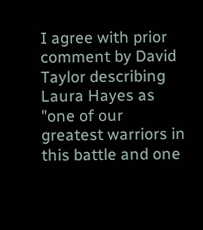I agree with prior comment by David Taylor describing Laura Hayes as "one of our greatest warriors in this battle and one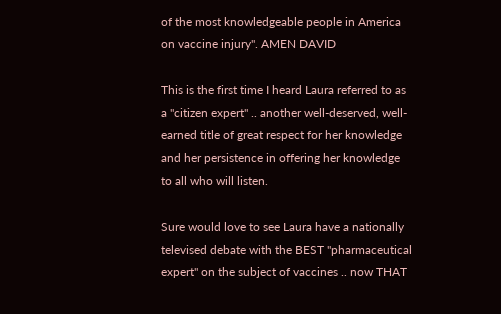of the most knowledgeable people in America on vaccine injury". AMEN DAVID

This is the first time I heard Laura referred to as a "citizen expert" .. another well-deserved, well-earned title of great respect for her knowledge and her persistence in offering her knowledge to all who will listen.

Sure would love to see Laura have a nationally televised debate with the BEST "pharmaceutical expert" on the subject of vaccines .. now THAT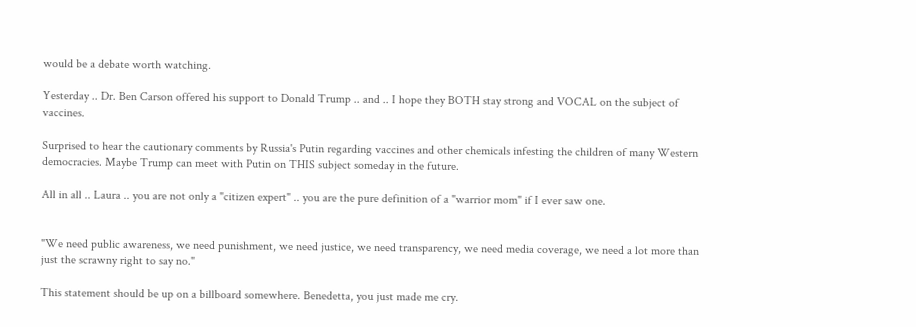would be a debate worth watching.

Yesterday .. Dr. Ben Carson offered his support to Donald Trump .. and .. I hope they BOTH stay strong and VOCAL on the subject of vaccines.

Surprised to hear the cautionary comments by Russia's Putin regarding vaccines and other chemicals infesting the children of many Western democracies. Maybe Trump can meet with Putin on THIS subject someday in the future.

All in all .. Laura .. you are not only a "citizen expert" .. you are the pure definition of a "warrior mom" if I ever saw one.


"We need public awareness, we need punishment, we need justice, we need transparency, we need media coverage, we need a lot more than just the scrawny right to say no."

This statement should be up on a billboard somewhere. Benedetta, you just made me cry.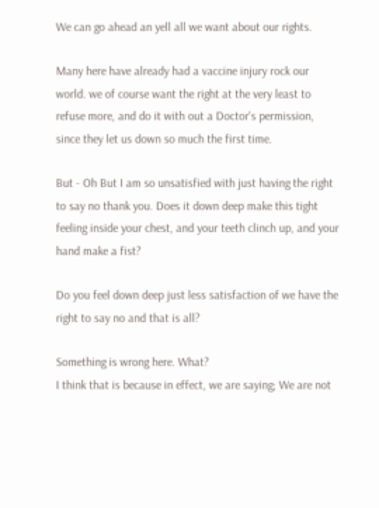We can go ahead an yell all we want about our rights.

Many here have already had a vaccine injury rock our world. we of course want the right at the very least to refuse more, and do it with out a Doctor's permission, since they let us down so much the first time.

But - Oh But I am so unsatisfied with just having the right to say no thank you. Does it down deep make this tight feeling inside your chest, and your teeth clinch up, and your hand make a fist?

Do you feel down deep just less satisfaction of we have the right to say no and that is all?

Something is wrong here. What?
I think that is because in effect, we are saying; We are not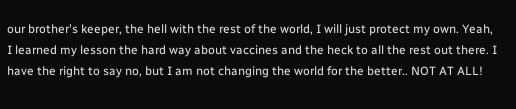our brother's keeper, the hell with the rest of the world, I will just protect my own. Yeah, I learned my lesson the hard way about vaccines and the heck to all the rest out there. I have the right to say no, but I am not changing the world for the better.. NOT AT ALL!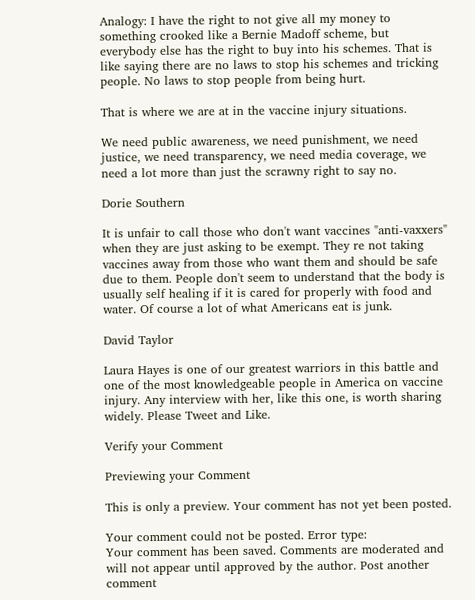Analogy: I have the right to not give all my money to something crooked like a Bernie Madoff scheme, but everybody else has the right to buy into his schemes. That is like saying there are no laws to stop his schemes and tricking people. No laws to stop people from being hurt.

That is where we are at in the vaccine injury situations.

We need public awareness, we need punishment, we need justice, we need transparency, we need media coverage, we need a lot more than just the scrawny right to say no.

Dorie Southern

It is unfair to call those who don't want vaccines "anti-vaxxers" when they are just asking to be exempt. They re not taking vaccines away from those who want them and should be safe due to them. People don't seem to understand that the body is usually self healing if it is cared for properly with food and water. Of course a lot of what Americans eat is junk.

David Taylor

Laura Hayes is one of our greatest warriors in this battle and one of the most knowledgeable people in America on vaccine injury. Any interview with her, like this one, is worth sharing widely. Please Tweet and Like.

Verify your Comment

Previewing your Comment

This is only a preview. Your comment has not yet been posted.

Your comment could not be posted. Error type:
Your comment has been saved. Comments are moderated and will not appear until approved by the author. Post another comment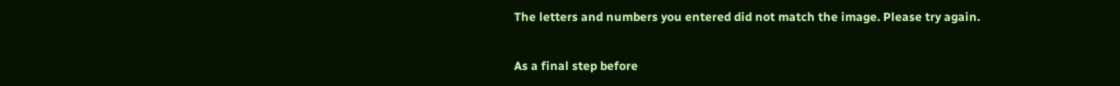The letters and numbers you entered did not match the image. Please try again.

As a final step before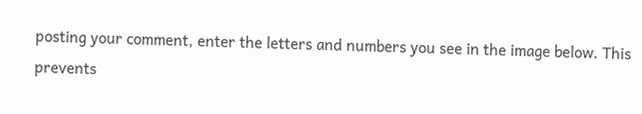posting your comment, enter the letters and numbers you see in the image below. This prevents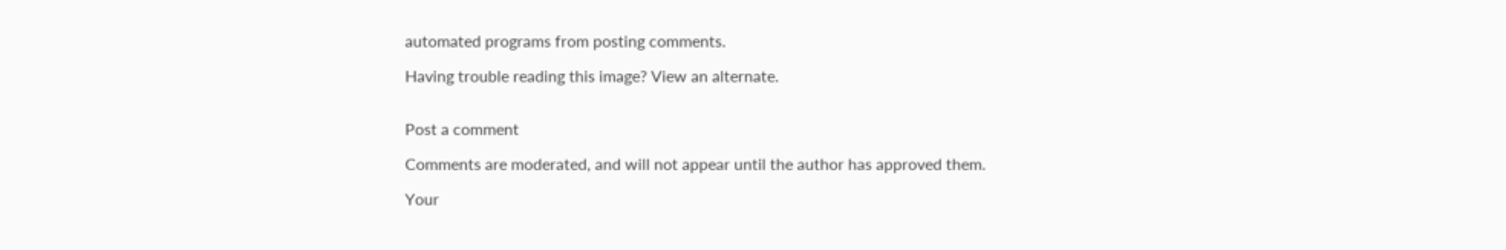automated programs from posting comments.

Having trouble reading this image? View an alternate.


Post a comment

Comments are moderated, and will not appear until the author has approved them.

Your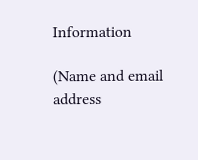Information

(Name and email address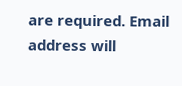are required. Email address will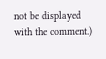not be displayed with the comment.)